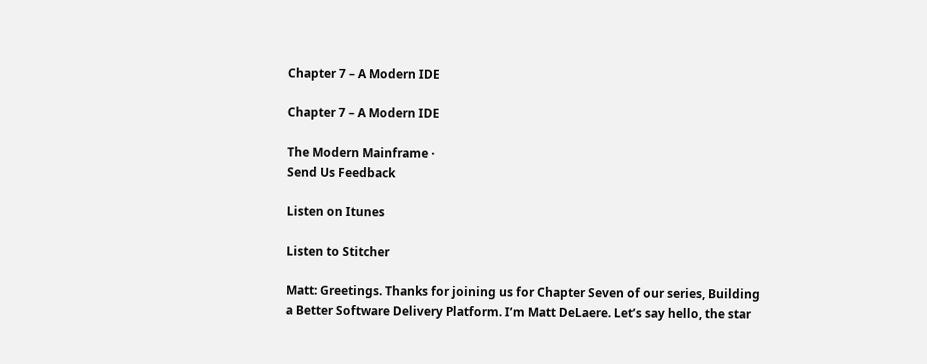Chapter 7 – A Modern IDE

Chapter 7 – A Modern IDE

The Modern Mainframe ·
Send Us Feedback

Listen on Itunes

Listen to Stitcher

Matt: Greetings. Thanks for joining us for Chapter Seven of our series, Building a Better Software Delivery Platform. I’m Matt DeLaere. Let’s say hello, the star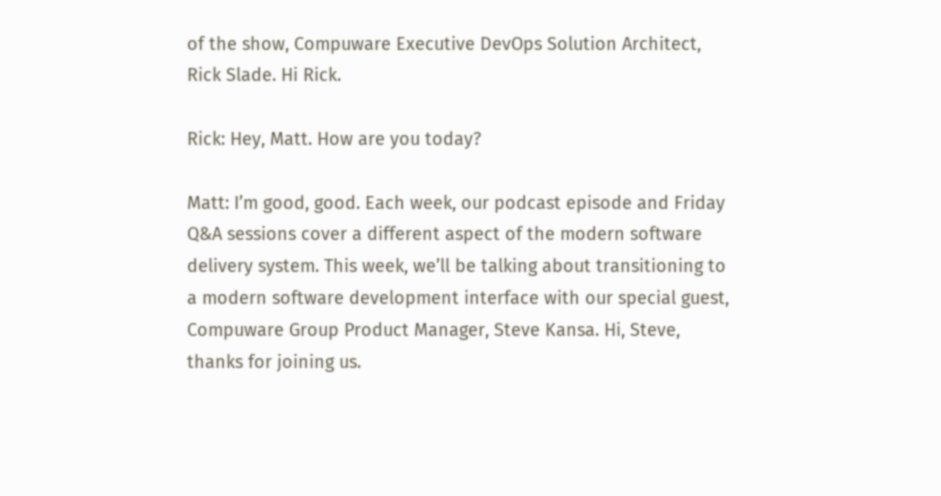of the show, Compuware Executive DevOps Solution Architect, Rick Slade. Hi Rick.

Rick: Hey, Matt. How are you today?

Matt: I’m good, good. Each week, our podcast episode and Friday Q&A sessions cover a different aspect of the modern software delivery system. This week, we’ll be talking about transitioning to a modern software development interface with our special guest, Compuware Group Product Manager, Steve Kansa. Hi, Steve, thanks for joining us.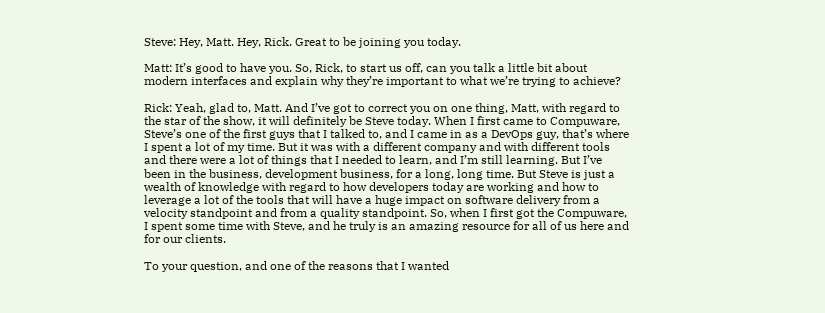Steve: Hey, Matt. Hey, Rick. Great to be joining you today.

Matt: It’s good to have you. So, Rick, to start us off, can you talk a little bit about modern interfaces and explain why they’re important to what we’re trying to achieve?

Rick: Yeah, glad to, Matt. And I’ve got to correct you on one thing, Matt, with regard to the star of the show, it will definitely be Steve today. When I first came to Compuware, Steve’s one of the first guys that I talked to, and I came in as a DevOps guy, that’s where I spent a lot of my time. But it was with a different company and with different tools and there were a lot of things that I needed to learn, and I’m still learning. But I’ve been in the business, development business, for a long, long time. But Steve is just a wealth of knowledge with regard to how developers today are working and how to leverage a lot of the tools that will have a huge impact on software delivery from a velocity standpoint and from a quality standpoint. So, when I first got the Compuware, I spent some time with Steve, and he truly is an amazing resource for all of us here and for our clients.

To your question, and one of the reasons that I wanted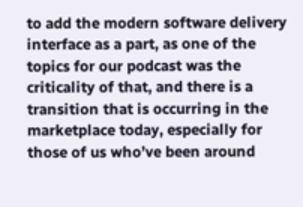to add the modern software delivery interface as a part, as one of the topics for our podcast was the criticality of that, and there is a transition that is occurring in the marketplace today, especially for those of us who’ve been around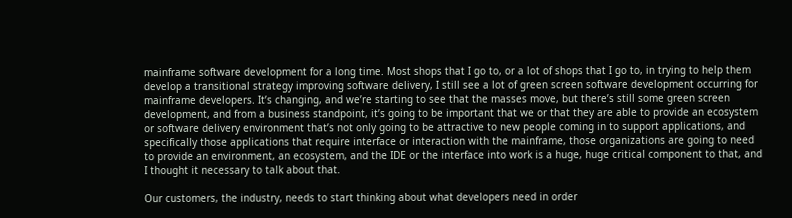mainframe software development for a long time. Most shops that I go to, or a lot of shops that I go to, in trying to help them develop a transitional strategy improving software delivery, I still see a lot of green screen software development occurring for mainframe developers. It’s changing, and we’re starting to see that the masses move, but there’s still some green screen development, and from a business standpoint, it’s going to be important that we or that they are able to provide an ecosystem or software delivery environment that’s not only going to be attractive to new people coming in to support applications, and specifically those applications that require interface or interaction with the mainframe, those organizations are going to need to provide an environment, an ecosystem, and the IDE or the interface into work is a huge, huge critical component to that, and I thought it necessary to talk about that.

Our customers, the industry, needs to start thinking about what developers need in order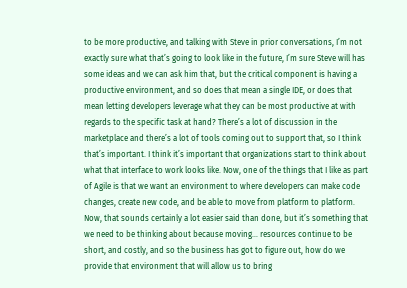to be more productive, and talking with Steve in prior conversations, I’m not exactly sure what that’s going to look like in the future, I’m sure Steve will has some ideas and we can ask him that, but the critical component is having a productive environment, and so does that mean a single IDE, or does that mean letting developers leverage what they can be most productive at with regards to the specific task at hand? There’s a lot of discussion in the marketplace and there’s a lot of tools coming out to support that, so I think that’s important. I think it’s important that organizations start to think about what that interface to work looks like. Now, one of the things that I like as part of Agile is that we want an environment to where developers can make code changes, create new code, and be able to move from platform to platform. Now, that sounds certainly a lot easier said than done, but it’s something that we need to be thinking about because moving… resources continue to be short, and costly, and so the business has got to figure out, how do we provide that environment that will allow us to bring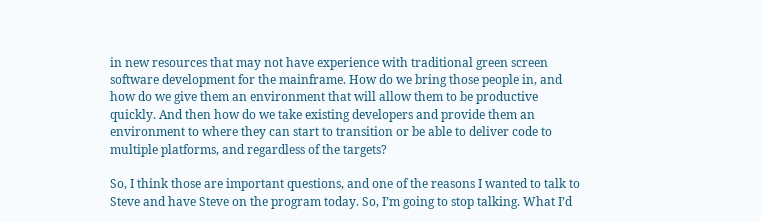in new resources that may not have experience with traditional green screen software development for the mainframe. How do we bring those people in, and how do we give them an environment that will allow them to be productive quickly. And then how do we take existing developers and provide them an environment to where they can start to transition or be able to deliver code to multiple platforms, and regardless of the targets?

So, I think those are important questions, and one of the reasons I wanted to talk to Steve and have Steve on the program today. So, I’m going to stop talking. What I’d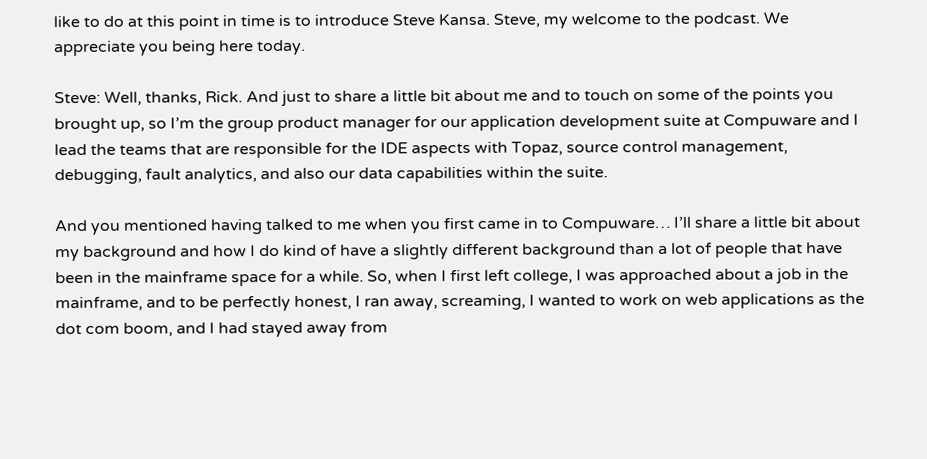like to do at this point in time is to introduce Steve Kansa. Steve, my welcome to the podcast. We appreciate you being here today.

Steve: Well, thanks, Rick. And just to share a little bit about me and to touch on some of the points you brought up, so I’m the group product manager for our application development suite at Compuware and I lead the teams that are responsible for the IDE aspects with Topaz, source control management, debugging, fault analytics, and also our data capabilities within the suite.

And you mentioned having talked to me when you first came in to Compuware… I’ll share a little bit about my background and how I do kind of have a slightly different background than a lot of people that have been in the mainframe space for a while. So, when I first left college, I was approached about a job in the mainframe, and to be perfectly honest, I ran away, screaming, I wanted to work on web applications as the dot com boom, and I had stayed away from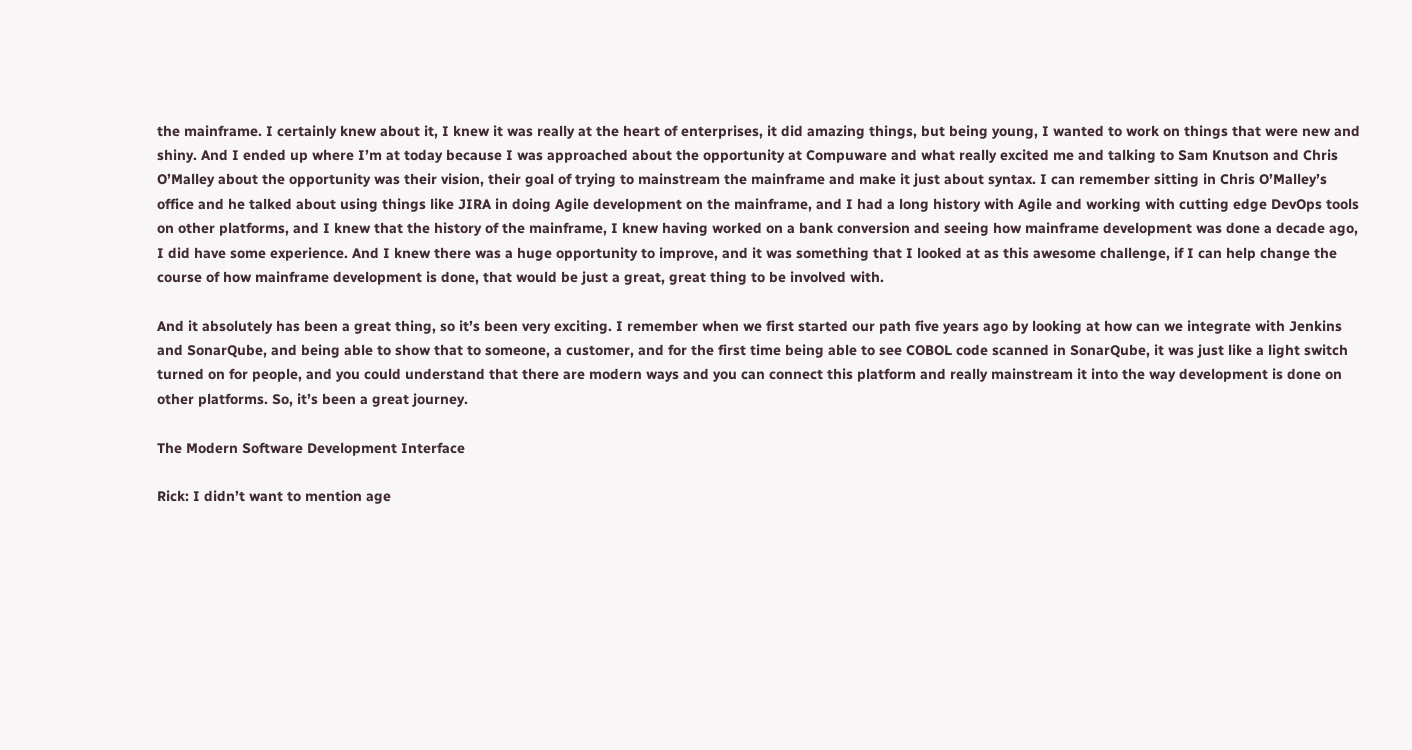the mainframe. I certainly knew about it, I knew it was really at the heart of enterprises, it did amazing things, but being young, I wanted to work on things that were new and shiny. And I ended up where I’m at today because I was approached about the opportunity at Compuware and what really excited me and talking to Sam Knutson and Chris O’Malley about the opportunity was their vision, their goal of trying to mainstream the mainframe and make it just about syntax. I can remember sitting in Chris O’Malley’s office and he talked about using things like JIRA in doing Agile development on the mainframe, and I had a long history with Agile and working with cutting edge DevOps tools on other platforms, and I knew that the history of the mainframe, I knew having worked on a bank conversion and seeing how mainframe development was done a decade ago, I did have some experience. And I knew there was a huge opportunity to improve, and it was something that I looked at as this awesome challenge, if I can help change the course of how mainframe development is done, that would be just a great, great thing to be involved with.

And it absolutely has been a great thing, so it’s been very exciting. I remember when we first started our path five years ago by looking at how can we integrate with Jenkins and SonarQube, and being able to show that to someone, a customer, and for the first time being able to see COBOL code scanned in SonarQube, it was just like a light switch turned on for people, and you could understand that there are modern ways and you can connect this platform and really mainstream it into the way development is done on other platforms. So, it’s been a great journey.

The Modern Software Development Interface

Rick: I didn’t want to mention age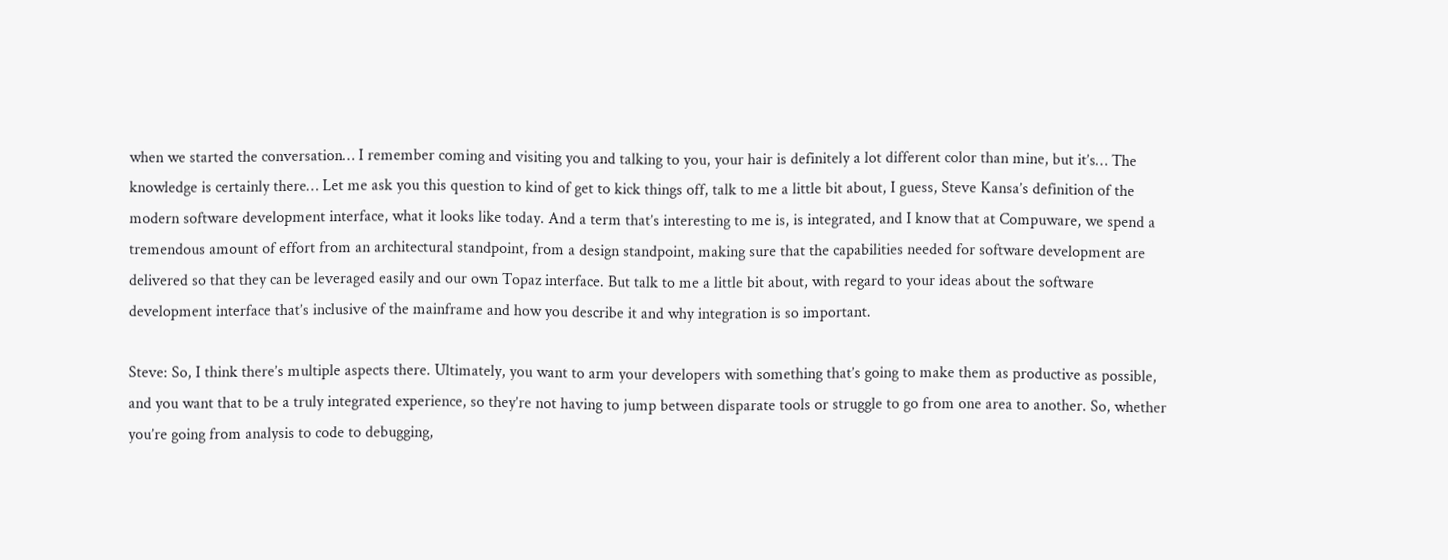when we started the conversation… I remember coming and visiting you and talking to you, your hair is definitely a lot different color than mine, but it’s… The knowledge is certainly there… Let me ask you this question to kind of get to kick things off, talk to me a little bit about, I guess, Steve Kansa’s definition of the modern software development interface, what it looks like today. And a term that’s interesting to me is, is integrated, and I know that at Compuware, we spend a tremendous amount of effort from an architectural standpoint, from a design standpoint, making sure that the capabilities needed for software development are delivered so that they can be leveraged easily and our own Topaz interface. But talk to me a little bit about, with regard to your ideas about the software development interface that’s inclusive of the mainframe and how you describe it and why integration is so important.

Steve: So, I think there’s multiple aspects there. Ultimately, you want to arm your developers with something that’s going to make them as productive as possible, and you want that to be a truly integrated experience, so they’re not having to jump between disparate tools or struggle to go from one area to another. So, whether you’re going from analysis to code to debugging,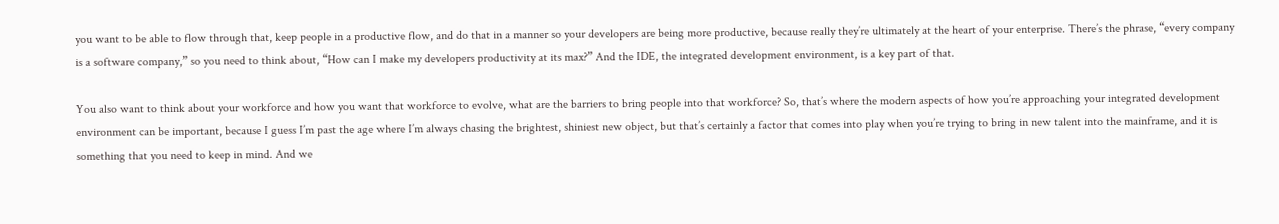you want to be able to flow through that, keep people in a productive flow, and do that in a manner so your developers are being more productive, because really they’re ultimately at the heart of your enterprise. There’s the phrase, “every company is a software company,” so you need to think about, “How can I make my developers productivity at its max?” And the IDE, the integrated development environment, is a key part of that.

You also want to think about your workforce and how you want that workforce to evolve, what are the barriers to bring people into that workforce? So, that’s where the modern aspects of how you’re approaching your integrated development environment can be important, because I guess I’m past the age where I’m always chasing the brightest, shiniest new object, but that’s certainly a factor that comes into play when you’re trying to bring in new talent into the mainframe, and it is something that you need to keep in mind. And we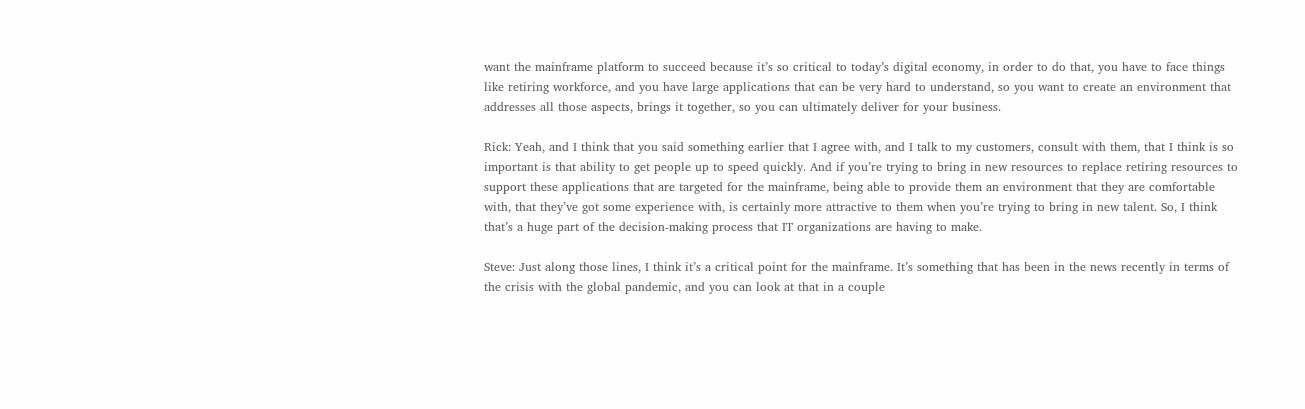want the mainframe platform to succeed because it’s so critical to today’s digital economy, in order to do that, you have to face things like retiring workforce, and you have large applications that can be very hard to understand, so you want to create an environment that addresses all those aspects, brings it together, so you can ultimately deliver for your business.

Rick: Yeah, and I think that you said something earlier that I agree with, and I talk to my customers, consult with them, that I think is so important is that ability to get people up to speed quickly. And if you’re trying to bring in new resources to replace retiring resources to support these applications that are targeted for the mainframe, being able to provide them an environment that they are comfortable with, that they’ve got some experience with, is certainly more attractive to them when you’re trying to bring in new talent. So, I think that’s a huge part of the decision-making process that IT organizations are having to make.

Steve: Just along those lines, I think it’s a critical point for the mainframe. It’s something that has been in the news recently in terms of the crisis with the global pandemic, and you can look at that in a couple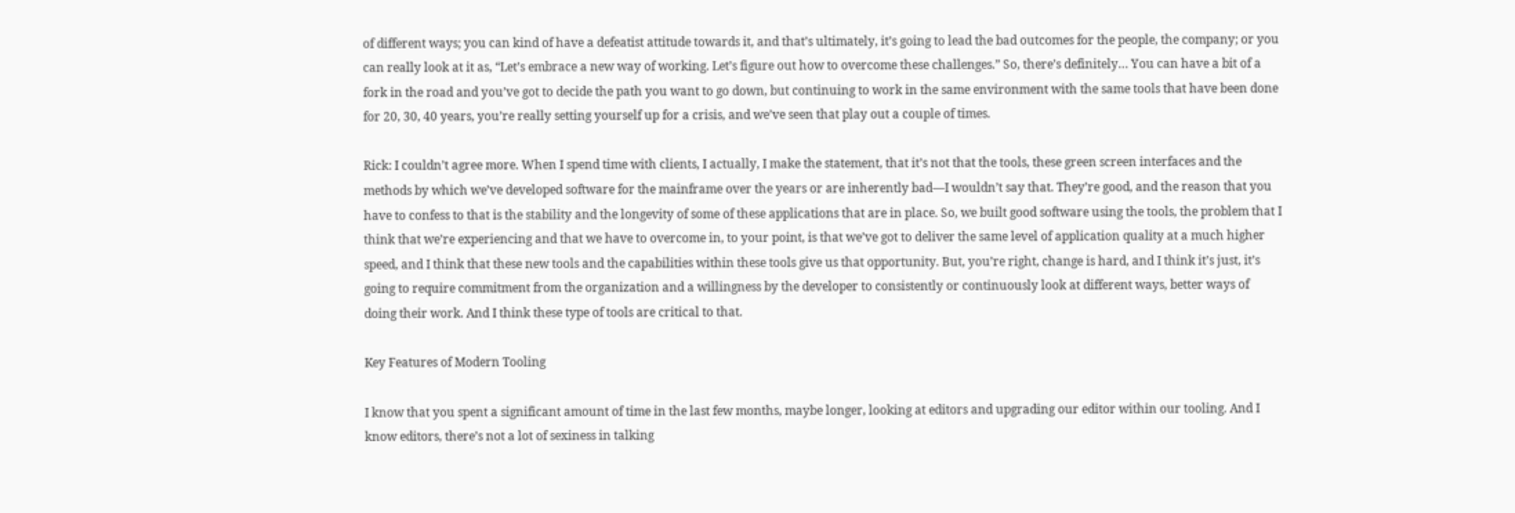of different ways; you can kind of have a defeatist attitude towards it, and that’s ultimately, it’s going to lead the bad outcomes for the people, the company; or you can really look at it as, “Let’s embrace a new way of working. Let’s figure out how to overcome these challenges.” So, there’s definitely… You can have a bit of a fork in the road and you’ve got to decide the path you want to go down, but continuing to work in the same environment with the same tools that have been done for 20, 30, 40 years, you’re really setting yourself up for a crisis, and we’ve seen that play out a couple of times.

Rick: I couldn’t agree more. When I spend time with clients, I actually, I make the statement, that it’s not that the tools, these green screen interfaces and the methods by which we’ve developed software for the mainframe over the years or are inherently bad—I wouldn’t say that. They’re good, and the reason that you have to confess to that is the stability and the longevity of some of these applications that are in place. So, we built good software using the tools, the problem that I think that we’re experiencing and that we have to overcome in, to your point, is that we’ve got to deliver the same level of application quality at a much higher speed, and I think that these new tools and the capabilities within these tools give us that opportunity. But, you’re right, change is hard, and I think it’s just, it’s going to require commitment from the organization and a willingness by the developer to consistently or continuously look at different ways, better ways of doing their work. And I think these type of tools are critical to that.

Key Features of Modern Tooling

I know that you spent a significant amount of time in the last few months, maybe longer, looking at editors and upgrading our editor within our tooling. And I know editors, there’s not a lot of sexiness in talking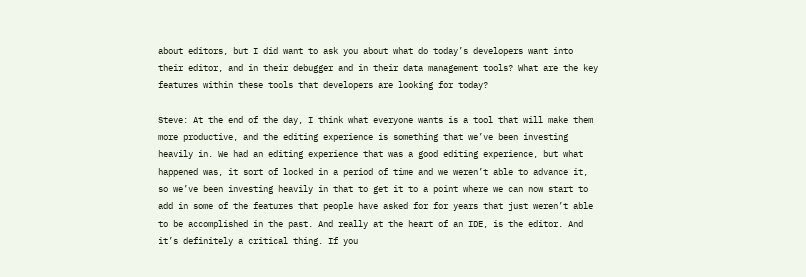about editors, but I did want to ask you about what do today’s developers want into their editor, and in their debugger and in their data management tools? What are the key features within these tools that developers are looking for today?

Steve: At the end of the day, I think what everyone wants is a tool that will make them more productive, and the editing experience is something that we’ve been investing heavily in. We had an editing experience that was a good editing experience, but what happened was, it sort of locked in a period of time and we weren’t able to advance it, so we’ve been investing heavily in that to get it to a point where we can now start to add in some of the features that people have asked for for years that just weren’t able to be accomplished in the past. And really at the heart of an IDE, is the editor. And it’s definitely a critical thing. If you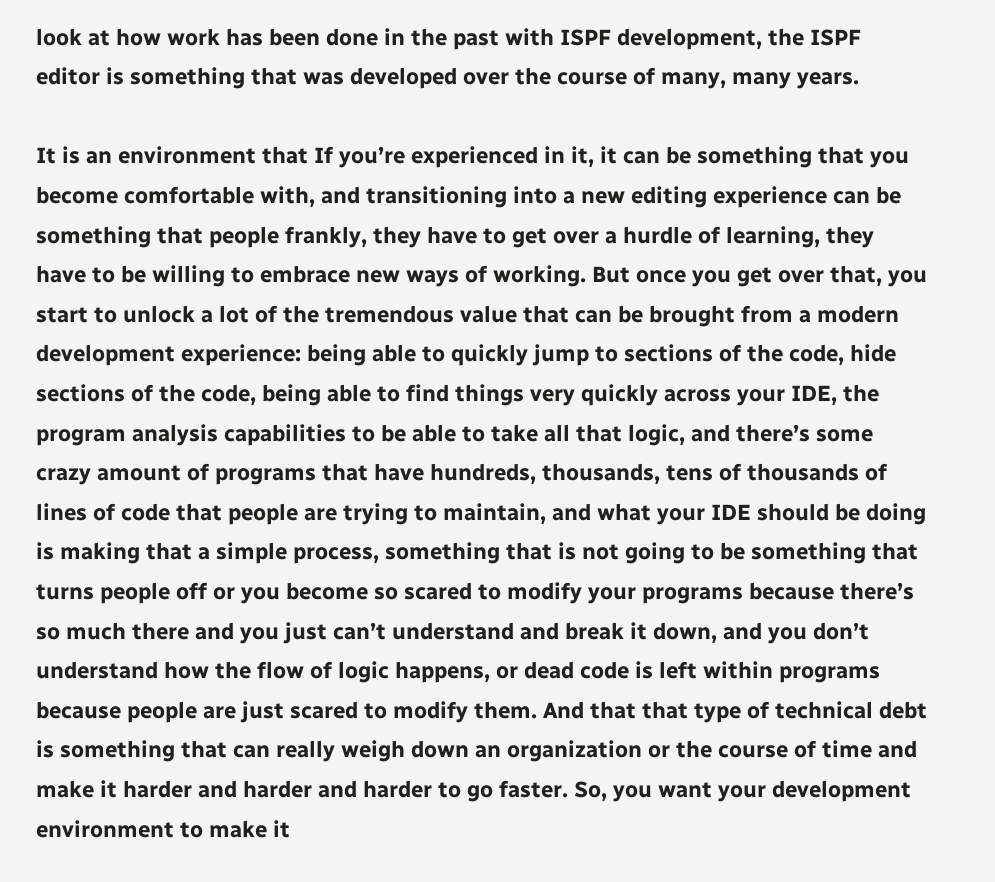look at how work has been done in the past with ISPF development, the ISPF editor is something that was developed over the course of many, many years.

It is an environment that If you’re experienced in it, it can be something that you become comfortable with, and transitioning into a new editing experience can be something that people frankly, they have to get over a hurdle of learning, they have to be willing to embrace new ways of working. But once you get over that, you start to unlock a lot of the tremendous value that can be brought from a modern development experience: being able to quickly jump to sections of the code, hide sections of the code, being able to find things very quickly across your IDE, the program analysis capabilities to be able to take all that logic, and there’s some crazy amount of programs that have hundreds, thousands, tens of thousands of lines of code that people are trying to maintain, and what your IDE should be doing is making that a simple process, something that is not going to be something that turns people off or you become so scared to modify your programs because there’s so much there and you just can’t understand and break it down, and you don’t understand how the flow of logic happens, or dead code is left within programs because people are just scared to modify them. And that that type of technical debt is something that can really weigh down an organization or the course of time and make it harder and harder and harder to go faster. So, you want your development environment to make it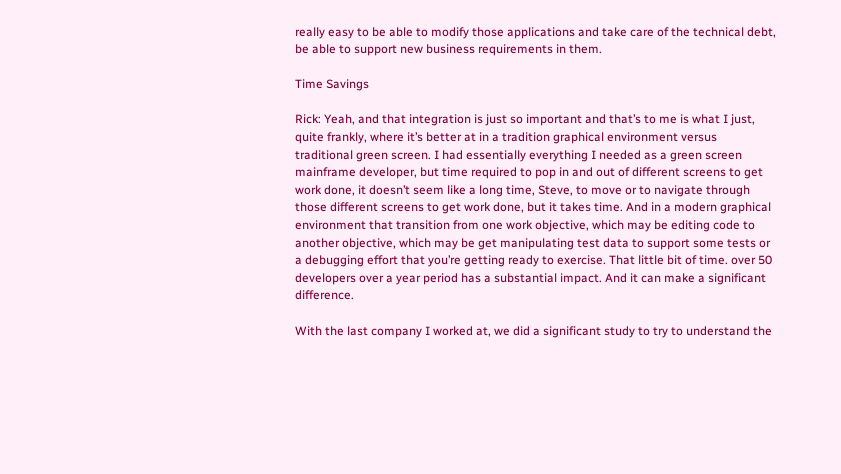really easy to be able to modify those applications and take care of the technical debt, be able to support new business requirements in them.

Time Savings

Rick: Yeah, and that integration is just so important and that’s to me is what I just, quite frankly, where it’s better at in a tradition graphical environment versus traditional green screen. I had essentially everything I needed as a green screen mainframe developer, but time required to pop in and out of different screens to get work done, it doesn’t seem like a long time, Steve, to move or to navigate through those different screens to get work done, but it takes time. And in a modern graphical environment that transition from one work objective, which may be editing code to another objective, which may be get manipulating test data to support some tests or a debugging effort that you’re getting ready to exercise. That little bit of time. over 50 developers over a year period has a substantial impact. And it can make a significant difference.

With the last company I worked at, we did a significant study to try to understand the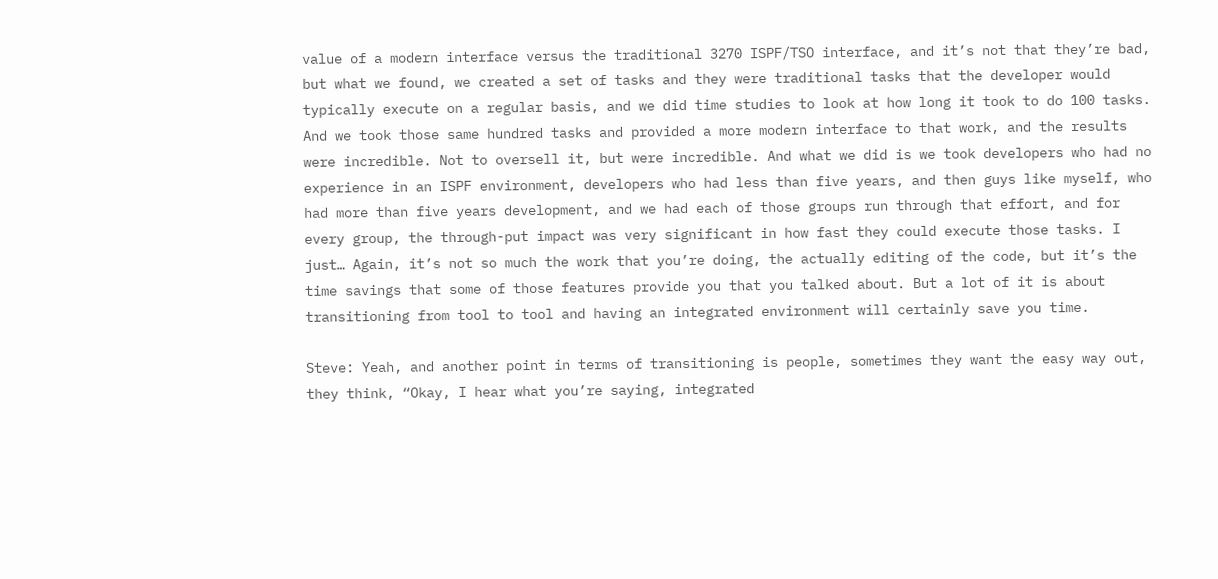value of a modern interface versus the traditional 3270 ISPF/TSO interface, and it’s not that they’re bad, but what we found, we created a set of tasks and they were traditional tasks that the developer would typically execute on a regular basis, and we did time studies to look at how long it took to do 100 tasks. And we took those same hundred tasks and provided a more modern interface to that work, and the results were incredible. Not to oversell it, but were incredible. And what we did is we took developers who had no experience in an ISPF environment, developers who had less than five years, and then guys like myself, who had more than five years development, and we had each of those groups run through that effort, and for every group, the through-put impact was very significant in how fast they could execute those tasks. I just… Again, it’s not so much the work that you’re doing, the actually editing of the code, but it’s the time savings that some of those features provide you that you talked about. But a lot of it is about transitioning from tool to tool and having an integrated environment will certainly save you time.

Steve: Yeah, and another point in terms of transitioning is people, sometimes they want the easy way out, they think, “Okay, I hear what you’re saying, integrated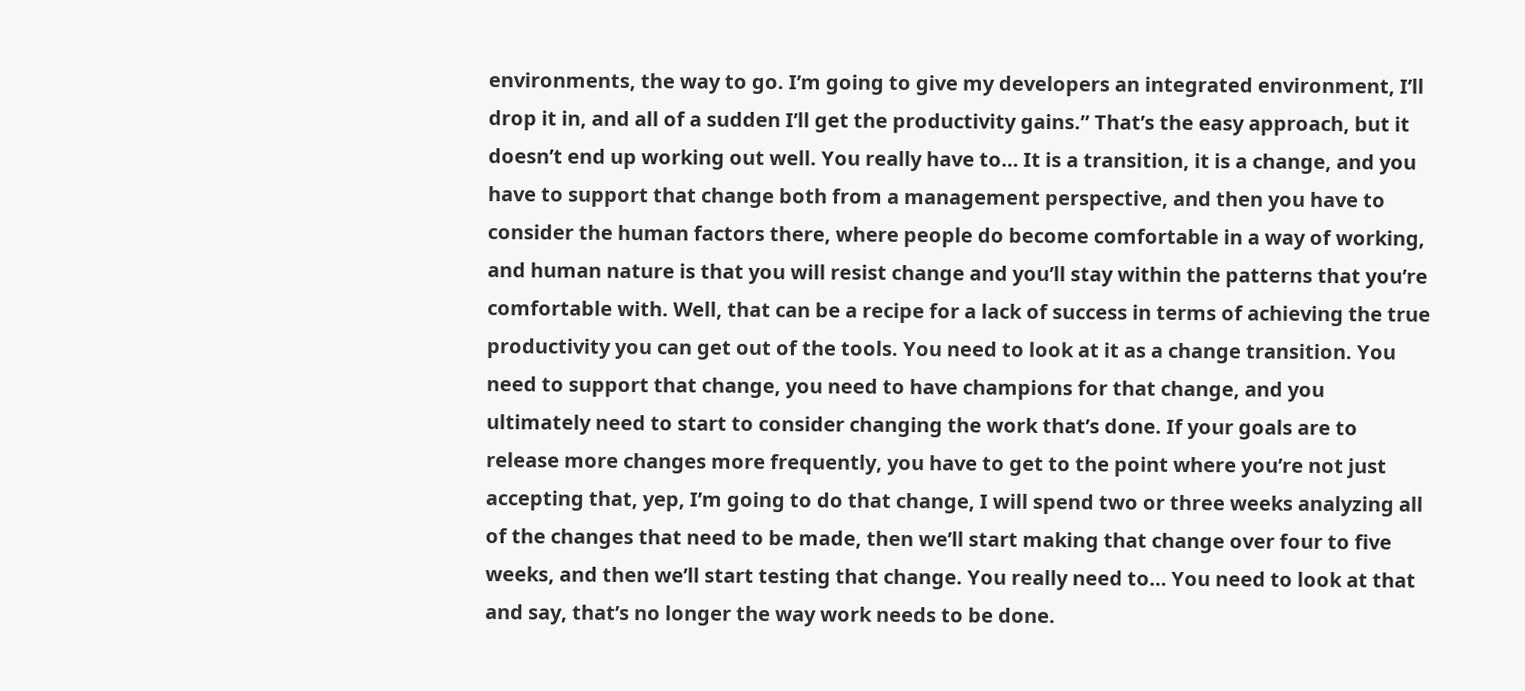environments, the way to go. I’m going to give my developers an integrated environment, I’ll drop it in, and all of a sudden I’ll get the productivity gains.” That’s the easy approach, but it doesn’t end up working out well. You really have to… It is a transition, it is a change, and you have to support that change both from a management perspective, and then you have to consider the human factors there, where people do become comfortable in a way of working, and human nature is that you will resist change and you’ll stay within the patterns that you’re comfortable with. Well, that can be a recipe for a lack of success in terms of achieving the true productivity you can get out of the tools. You need to look at it as a change transition. You need to support that change, you need to have champions for that change, and you ultimately need to start to consider changing the work that’s done. If your goals are to release more changes more frequently, you have to get to the point where you’re not just accepting that, yep, I’m going to do that change, I will spend two or three weeks analyzing all of the changes that need to be made, then we’ll start making that change over four to five weeks, and then we’ll start testing that change. You really need to… You need to look at that and say, that’s no longer the way work needs to be done.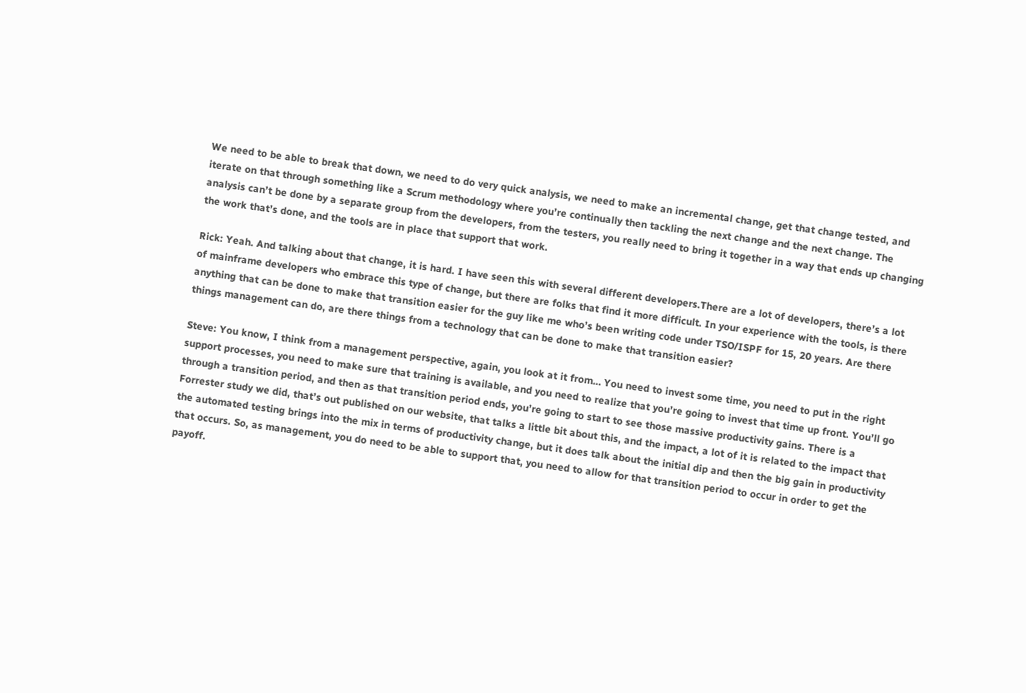We need to be able to break that down, we need to do very quick analysis, we need to make an incremental change, get that change tested, and iterate on that through something like a Scrum methodology where you’re continually then tackling the next change and the next change. The analysis can’t be done by a separate group from the developers, from the testers, you really need to bring it together in a way that ends up changing the work that’s done, and the tools are in place that support that work.

Rick: Yeah. And talking about that change, it is hard. I have seen this with several different developers.There are a lot of developers, there’s a lot of mainframe developers who embrace this type of change, but there are folks that find it more difficult. In your experience with the tools, is there anything that can be done to make that transition easier for the guy like me who’s been writing code under TSO/ISPF for 15, 20 years. Are there things management can do, are there things from a technology that can be done to make that transition easier?

Steve: You know, I think from a management perspective, again, you look at it from… You need to invest some time, you need to put in the right support processes, you need to make sure that training is available, and you need to realize that you’re going to invest that time up front. You’ll go through a transition period, and then as that transition period ends, you’re going to start to see those massive productivity gains. There is a Forrester study we did, that’s out published on our website, that talks a little bit about this, and the impact, a lot of it is related to the impact that the automated testing brings into the mix in terms of productivity change, but it does talk about the initial dip and then the big gain in productivity that occurs. So, as management, you do need to be able to support that, you need to allow for that transition period to occur in order to get the payoff.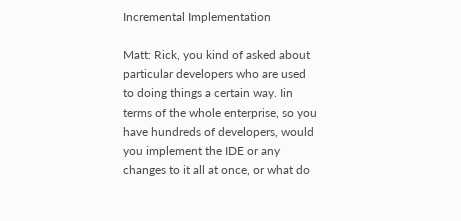Incremental Implementation

Matt: Rick, you kind of asked about particular developers who are used to doing things a certain way. Iin terms of the whole enterprise, so you have hundreds of developers, would you implement the IDE or any changes to it all at once, or what do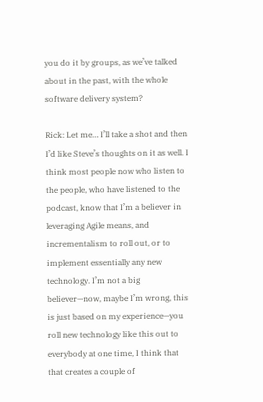you do it by groups, as we’ve talked about in the past, with the whole software delivery system?

Rick: Let me… I’ll take a shot and then I’d like Steve’s thoughts on it as well. I think most people now who listen to the people, who have listened to the podcast, know that I’m a believer in leveraging Agile means, and incrementalism to roll out, or to implement essentially any new technology. I’m not a big believer—now, maybe I’m wrong, this is just based on my experience—you roll new technology like this out to everybody at one time, I think that that creates a couple of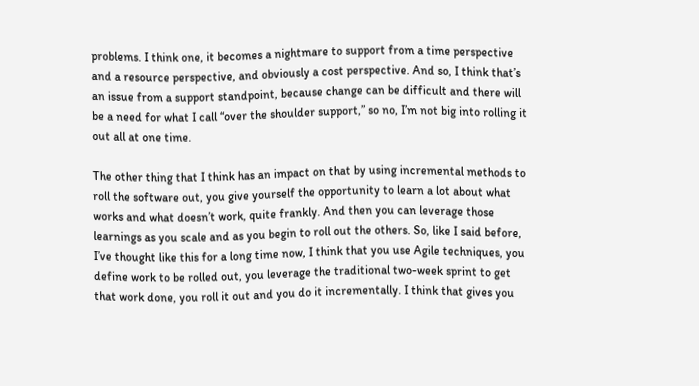problems. I think one, it becomes a nightmare to support from a time perspective and a resource perspective, and obviously a cost perspective. And so, I think that’s an issue from a support standpoint, because change can be difficult and there will be a need for what I call “over the shoulder support,” so no, I’m not big into rolling it out all at one time.

The other thing that I think has an impact on that by using incremental methods to roll the software out, you give yourself the opportunity to learn a lot about what works and what doesn’t work, quite frankly. And then you can leverage those learnings as you scale and as you begin to roll out the others. So, like I said before, I’ve thought like this for a long time now, I think that you use Agile techniques, you define work to be rolled out, you leverage the traditional two-week sprint to get that work done, you roll it out and you do it incrementally. I think that gives you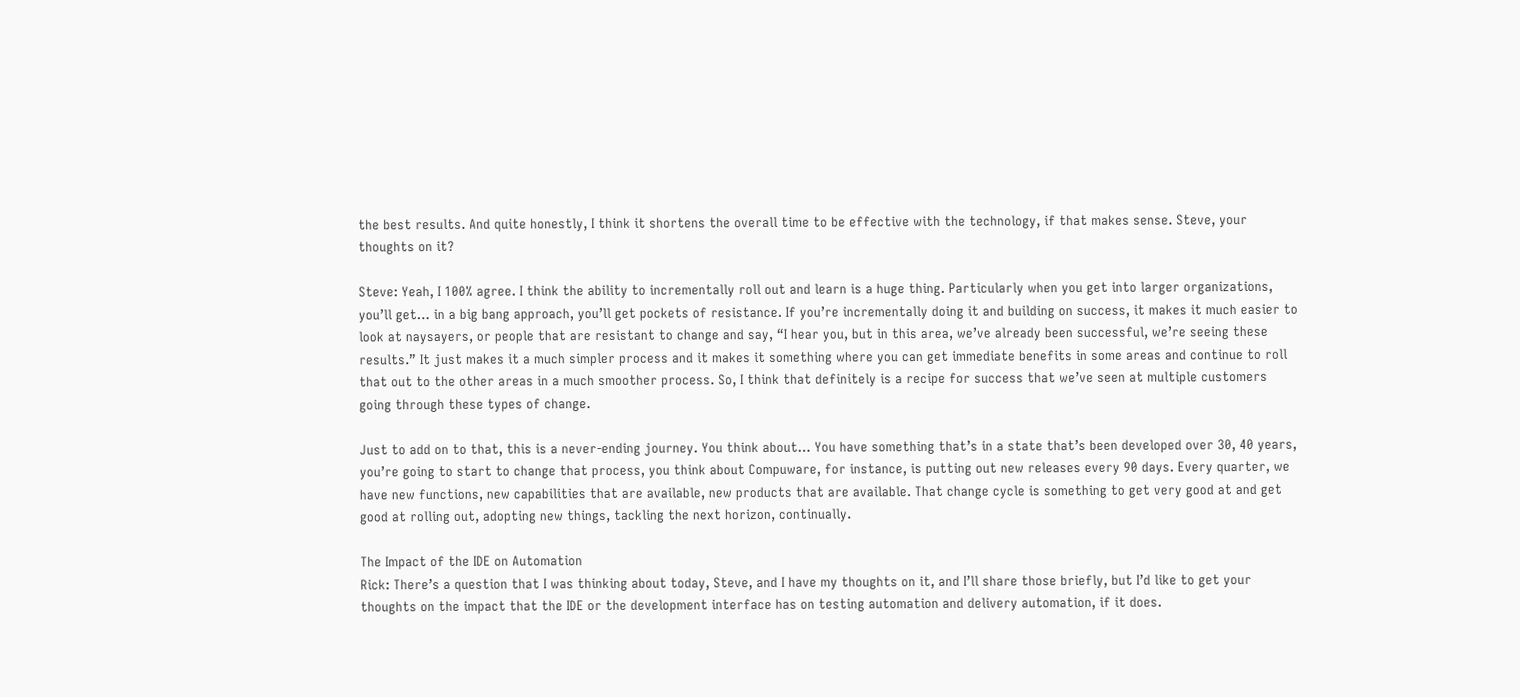the best results. And quite honestly, I think it shortens the overall time to be effective with the technology, if that makes sense. Steve, your thoughts on it?

Steve: Yeah, I 100% agree. I think the ability to incrementally roll out and learn is a huge thing. Particularly when you get into larger organizations, you’ll get… in a big bang approach, you’ll get pockets of resistance. If you’re incrementally doing it and building on success, it makes it much easier to look at naysayers, or people that are resistant to change and say, “I hear you, but in this area, we’ve already been successful, we’re seeing these results.” It just makes it a much simpler process and it makes it something where you can get immediate benefits in some areas and continue to roll that out to the other areas in a much smoother process. So, I think that definitely is a recipe for success that we’ve seen at multiple customers going through these types of change.

Just to add on to that, this is a never-ending journey. You think about… You have something that’s in a state that’s been developed over 30, 40 years, you’re going to start to change that process, you think about Compuware, for instance, is putting out new releases every 90 days. Every quarter, we have new functions, new capabilities that are available, new products that are available. That change cycle is something to get very good at and get good at rolling out, adopting new things, tackling the next horizon, continually.

The Impact of the IDE on Automation
Rick: There’s a question that I was thinking about today, Steve, and I have my thoughts on it, and I’ll share those briefly, but I’d like to get your thoughts on the impact that the IDE or the development interface has on testing automation and delivery automation, if it does.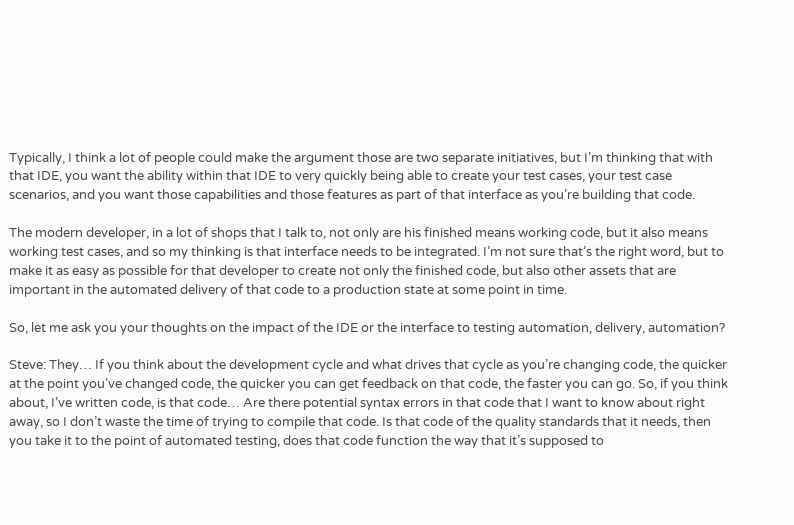Typically, I think a lot of people could make the argument those are two separate initiatives, but I’m thinking that with that IDE, you want the ability within that IDE to very quickly being able to create your test cases, your test case scenarios, and you want those capabilities and those features as part of that interface as you’re building that code.

The modern developer, in a lot of shops that I talk to, not only are his finished means working code, but it also means working test cases, and so my thinking is that interface needs to be integrated. I’m not sure that’s the right word, but to make it as easy as possible for that developer to create not only the finished code, but also other assets that are important in the automated delivery of that code to a production state at some point in time.

So, let me ask you your thoughts on the impact of the IDE or the interface to testing automation, delivery, automation?

Steve: They… If you think about the development cycle and what drives that cycle as you’re changing code, the quicker at the point you’ve changed code, the quicker you can get feedback on that code, the faster you can go. So, if you think about, I’ve written code, is that code… Are there potential syntax errors in that code that I want to know about right away, so I don’t waste the time of trying to compile that code. Is that code of the quality standards that it needs, then you take it to the point of automated testing, does that code function the way that it’s supposed to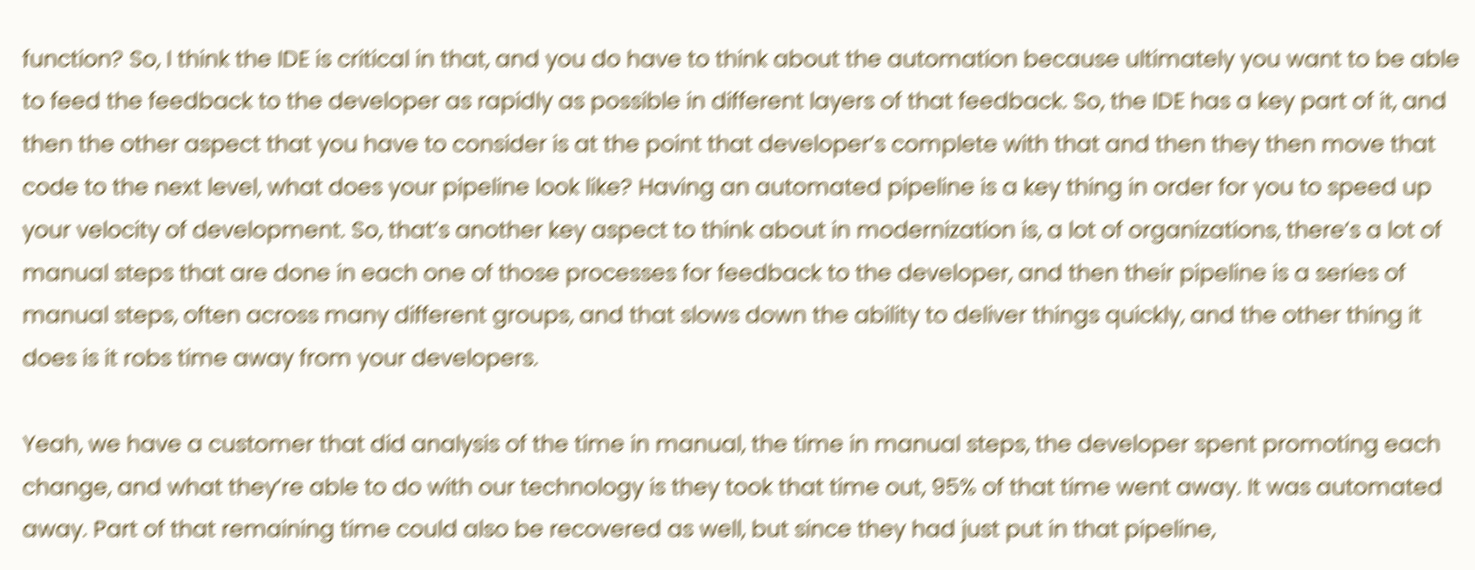function? So, I think the IDE is critical in that, and you do have to think about the automation because ultimately you want to be able to feed the feedback to the developer as rapidly as possible in different layers of that feedback. So, the IDE has a key part of it, and then the other aspect that you have to consider is at the point that developer’s complete with that and then they then move that code to the next level, what does your pipeline look like? Having an automated pipeline is a key thing in order for you to speed up your velocity of development. So, that’s another key aspect to think about in modernization is, a lot of organizations, there’s a lot of manual steps that are done in each one of those processes for feedback to the developer, and then their pipeline is a series of manual steps, often across many different groups, and that slows down the ability to deliver things quickly, and the other thing it does is it robs time away from your developers.

Yeah, we have a customer that did analysis of the time in manual, the time in manual steps, the developer spent promoting each change, and what they’re able to do with our technology is they took that time out, 95% of that time went away. It was automated away. Part of that remaining time could also be recovered as well, but since they had just put in that pipeline,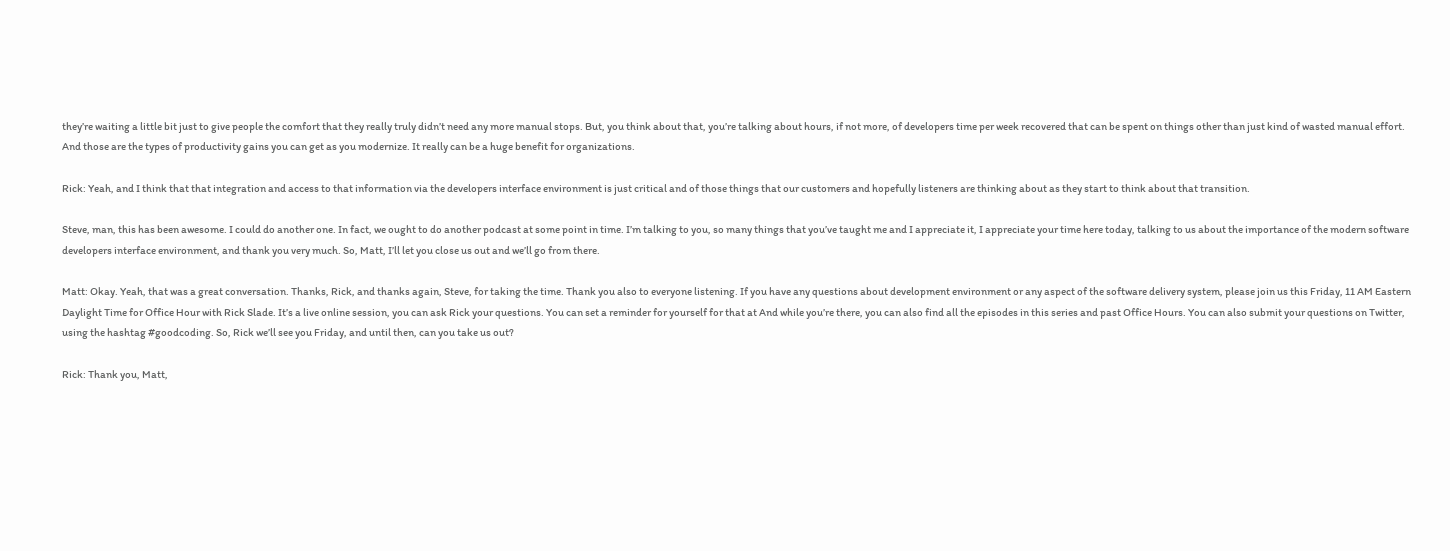they’re waiting a little bit just to give people the comfort that they really truly didn’t need any more manual stops. But, you think about that, you’re talking about hours, if not more, of developers time per week recovered that can be spent on things other than just kind of wasted manual effort. And those are the types of productivity gains you can get as you modernize. It really can be a huge benefit for organizations.

Rick: Yeah, and I think that that integration and access to that information via the developers interface environment is just critical and of those things that our customers and hopefully listeners are thinking about as they start to think about that transition.

Steve, man, this has been awesome. I could do another one. In fact, we ought to do another podcast at some point in time. I’m talking to you, so many things that you’ve taught me and I appreciate it, I appreciate your time here today, talking to us about the importance of the modern software developers interface environment, and thank you very much. So, Matt, I’ll let you close us out and we’ll go from there.

Matt: Okay. Yeah, that was a great conversation. Thanks, Rick, and thanks again, Steve, for taking the time. Thank you also to everyone listening. If you have any questions about development environment or any aspect of the software delivery system, please join us this Friday, 11 AM Eastern Daylight Time for Office Hour with Rick Slade. It’s a live online session, you can ask Rick your questions. You can set a reminder for yourself for that at And while you’re there, you can also find all the episodes in this series and past Office Hours. You can also submit your questions on Twitter, using the hashtag #goodcoding. So, Rick we’ll see you Friday, and until then, can you take us out?

Rick: Thank you, Matt,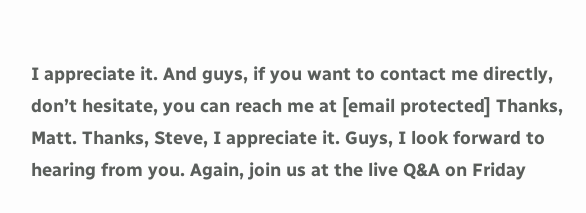I appreciate it. And guys, if you want to contact me directly, don’t hesitate, you can reach me at [email protected] Thanks, Matt. Thanks, Steve, I appreciate it. Guys, I look forward to hearing from you. Again, join us at the live Q&A on Friday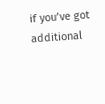if you’ve got additional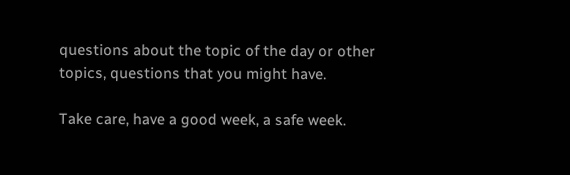questions about the topic of the day or other topics, questions that you might have.

Take care, have a good week, a safe week.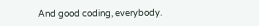And good coding, everybody.